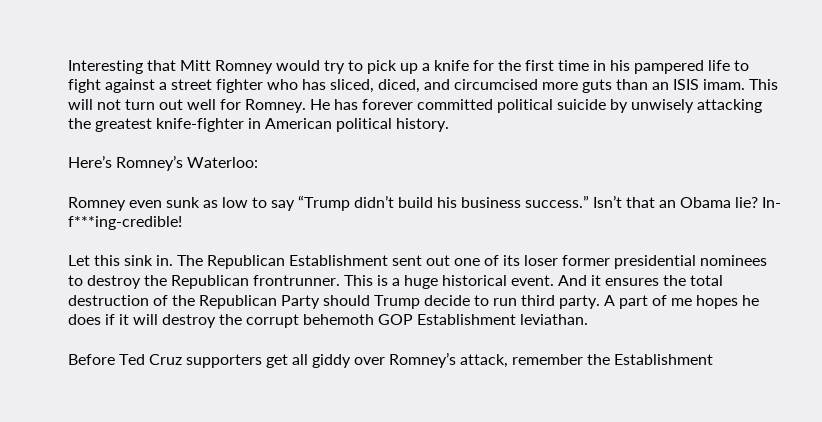Interesting that Mitt Romney would try to pick up a knife for the first time in his pampered life to fight against a street fighter who has sliced, diced, and circumcised more guts than an ISIS imam. This will not turn out well for Romney. He has forever committed political suicide by unwisely attacking the greatest knife-fighter in American political history.

Here’s Romney’s Waterloo:

Romney even sunk as low to say “Trump didn’t build his business success.” Isn’t that an Obama lie? In-f***ing-credible!

Let this sink in. The Republican Establishment sent out one of its loser former presidential nominees to destroy the Republican frontrunner. This is a huge historical event. And it ensures the total destruction of the Republican Party should Trump decide to run third party. A part of me hopes he does if it will destroy the corrupt behemoth GOP Establishment leviathan.

Before Ted Cruz supporters get all giddy over Romney’s attack, remember the Establishment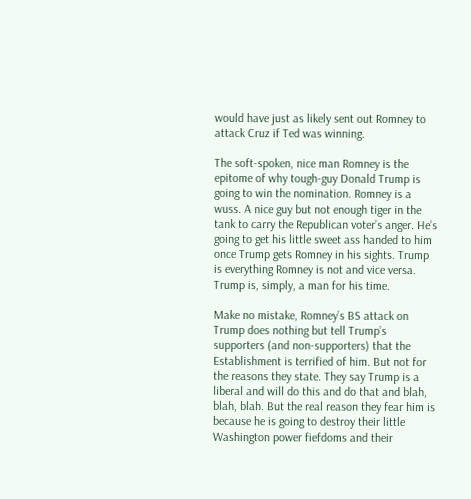would have just as likely sent out Romney to attack Cruz if Ted was winning.

The soft-spoken, nice man Romney is the epitome of why tough-guy Donald Trump is going to win the nomination. Romney is a wuss. A nice guy but not enough tiger in the tank to carry the Republican voter’s anger. He’s going to get his little sweet ass handed to him once Trump gets Romney in his sights. Trump is everything Romney is not and vice versa. Trump is, simply, a man for his time.

Make no mistake, Romney’s BS attack on Trump does nothing but tell Trump’s supporters (and non-supporters) that the Establishment is terrified of him. But not for the reasons they state. They say Trump is a liberal and will do this and do that and blah, blah, blah. But the real reason they fear him is because he is going to destroy their little Washington power fiefdoms and their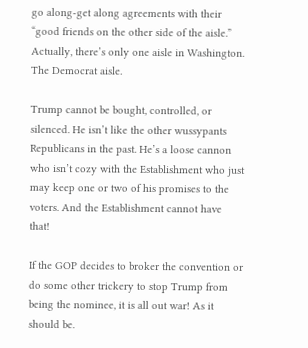go along-get along agreements with their “good friends on the other side of the aisle.” Actually, there’s only one aisle in Washington. The Democrat aisle.

Trump cannot be bought, controlled, or silenced. He isn’t like the other wussypants Republicans in the past. He’s a loose cannon who isn’t cozy with the Establishment who just may keep one or two of his promises to the voters. And the Establishment cannot have that!

If the GOP decides to broker the convention or do some other trickery to stop Trump from being the nominee, it is all out war! As it should be.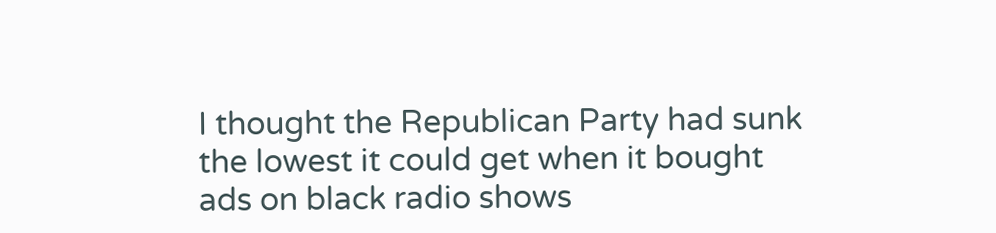I thought the Republican Party had sunk the lowest it could get when it bought ads on black radio shows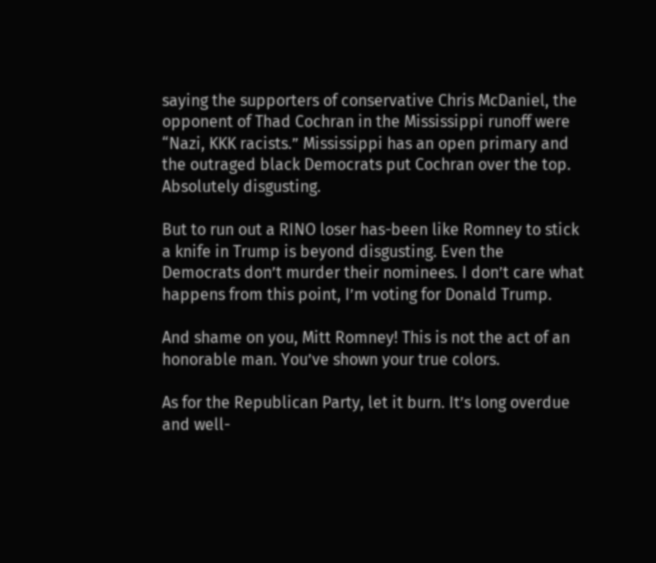saying the supporters of conservative Chris McDaniel, the opponent of Thad Cochran in the Mississippi runoff were “Nazi, KKK racists.” Mississippi has an open primary and the outraged black Democrats put Cochran over the top. Absolutely disgusting.

But to run out a RINO loser has-been like Romney to stick a knife in Trump is beyond disgusting. Even the Democrats don’t murder their nominees. I don’t care what happens from this point, I’m voting for Donald Trump.

And shame on you, Mitt Romney! This is not the act of an honorable man. You’ve shown your true colors.

As for the Republican Party, let it burn. It’s long overdue and well-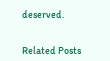deserved.


Related Posts